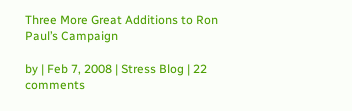Three More Great Additions to Ron Paul’s Campaign

by | Feb 7, 2008 | Stress Blog | 22 comments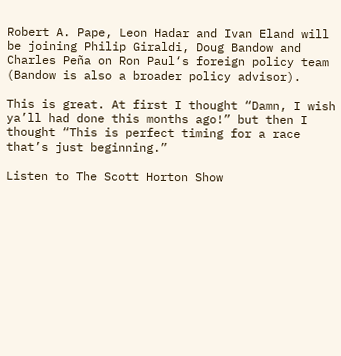Robert A. Pape, Leon Hadar and Ivan Eland will be joining Philip Giraldi, Doug Bandow and Charles Peña on Ron Paul‘s foreign policy team (Bandow is also a broader policy advisor).

This is great. At first I thought “Damn, I wish ya’ll had done this months ago!” but then I thought “This is perfect timing for a race that’s just beginning.”

Listen to The Scott Horton Show